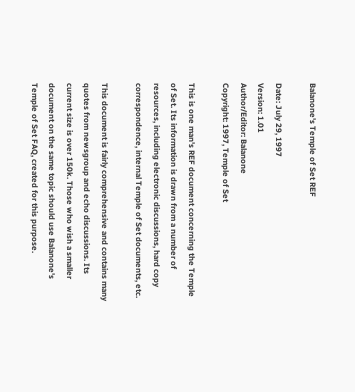Balanone's Temple of Set REF

Date: July 29, 1997
Version: 1.01
Author/Editor: Balanone
Copyright: 1997, Temple of Set

This is one man's REF document concerning the Temple of Set. Its information is drawn from a number of resources, including electronic discussions, hard copy correspondence, internal Temple of Set documents, etc.

This document is fairly comprehensive and contains many quotes from newsgroup and echo discussions. Its current size is over 150k. Those who wish a smaller document on the same topic should use Balanone's Temple of Set FAQ, created for this purpose.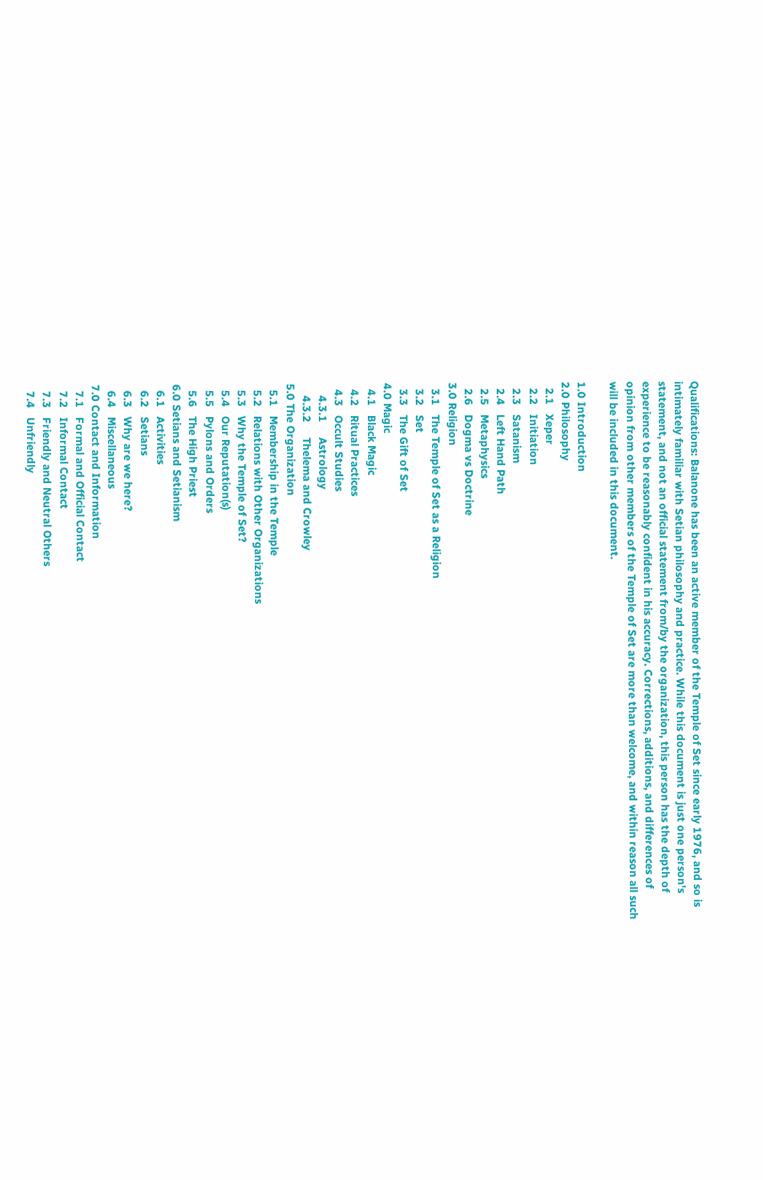Qualifications: Balanone has been an active member of the Temple of Set since early 1976, and so is intimately familiar with Setian philosophy and practice. While this document is just one person's statement, and not an official statement from/by the organization, this person has the depth of experience to be reasonably confident in his accuracy. Corrections, additions, and differences of opinion from other members of the Temple of Set are more than welcome, and within reason all such will be included in this document.

1.0 Introduction
2.0 Philosophy
  2.1   Xeper
  2.2   Initiation
  2.3   Satanism
  2.4   Left Hand Path
  2.5   Metaphysics
  2.6   Dogma vs Doctrine
3.0 Religion
  3.1   The Temple of Set as a Religion
  3.2   Set
  3.3   The Gift of Set
4.0 Magic
  4.1   Black Magic
  4.2   Ritual Practices
  4.3   Occult Studies
    4.3.1     Astrology
    4.3.2     Thelema and Crowley
5.0 The Organization
  5.1   Membership in the Temple
  5.2   Relations with Other Organizations
  5.3   Why the Temple of Set?
  5.4   Our Reputation(s)
  5.5   Pylons and Orders
  5.6   The High Priest
6.0 Setians and Setianism
  6.1   Activities
  6.2   Setians
  6.3   Why are we here?
  6.4   Miscellaneous
7.0 Contact and Information
  7.1   Formal and Official Contact
  7.2   Informal Contact
  7.3   Friendly and Neutral Others
  7.4   Unfriendly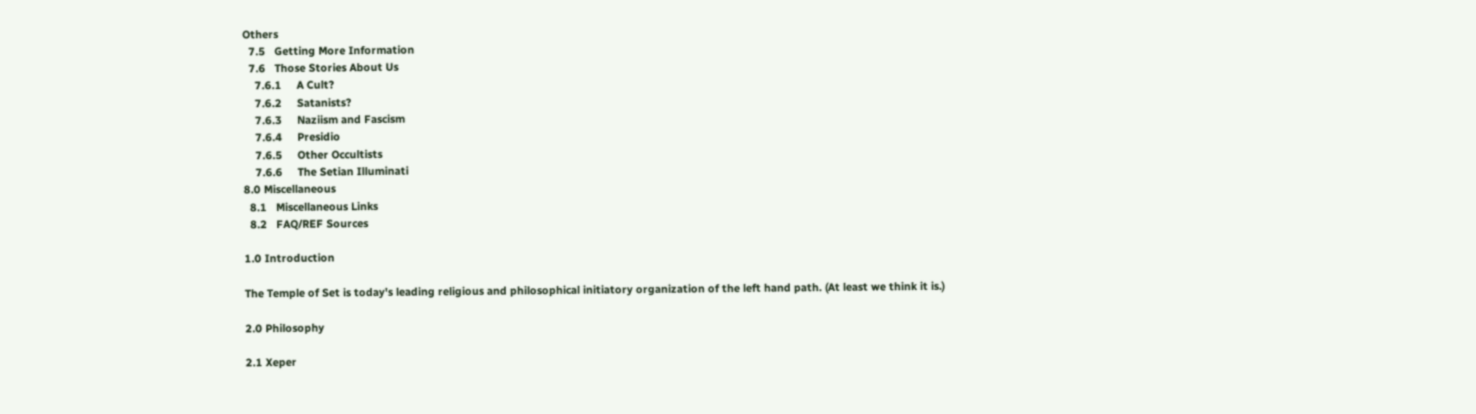Others
  7.5   Getting More Information
  7.6   Those Stories About Us
    7.6.1     A Cult?
    7.6.2     Satanists?
    7.6.3     Naziism and Fascism
    7.6.4     Presidio
    7.6.5     Other Occultists
    7.6.6     The Setian Illuminati
8.0 Miscellaneous
  8.1   Miscellaneous Links
  8.2   FAQ/REF Sources

1.0 Introduction

The Temple of Set is today's leading religious and philosophical initiatory organization of the left hand path. (At least we think it is.)

2.0 Philosophy

2.1 Xeper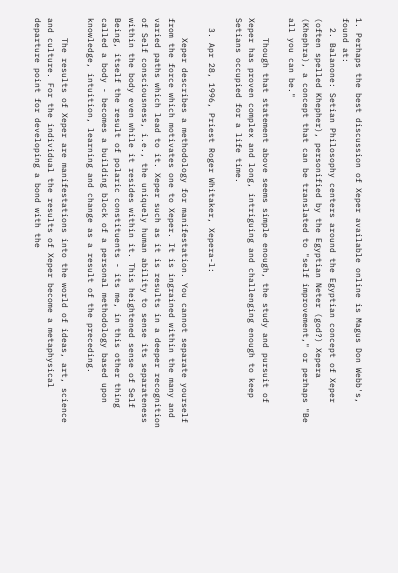1. Perhaps the best discussion of Xeper available online is Magus Don Webb's, found at:
  2. Balanone: Setian Philosophy centers around the Egyptian concept of Xeper (often spelled Khepher), personified by the Egyptian Neter (god?) Xepera (Khephra), a concept that can be translated to "self improvement," or perhaps "Be all you can be."

    Though that statement above seems simple enough, the study and pursuit of Xeper has proven complex and long, intriguing and challenging enough to keep Setians occupied for a life time.

  3. Apr 28, 1996, Priest Roger Whitaker, Xepera-l:

    Xeper describes a methodology for manifestation. You cannot separate yourself from the force which motivates one to Xeper. It is ingrained within the many and varied paths which lead to it. Xeper such as it is results in a deeper recognition of Self consciousness, i.e., the uniquely human ability to sense its separateness within the body even while it resides within it. This heightened sense of Self Being, itself the result of polaric constituents - its me, in this other thing called a body - becomes a building block of a personal methodology based upon knowledge, intuition, learning and change as a result of the preceding.

    The results of Xeper are manifestations into the world of ideas, art, science and culture. For the individual the results of Xeper become a metaphysical departure point for developing a bond with the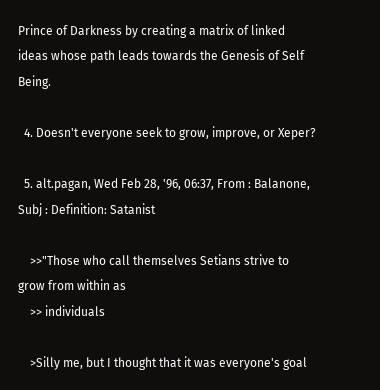Prince of Darkness by creating a matrix of linked ideas whose path leads towards the Genesis of Self Being.

  4. Doesn't everyone seek to grow, improve, or Xeper?

  5. alt.pagan, Wed Feb 28, '96, 06:37, From : Balanone, Subj : Definition: Satanist

    >>"Those who call themselves Setians strive to grow from within as
    >> individuals

    >Silly me, but I thought that it was everyone's goal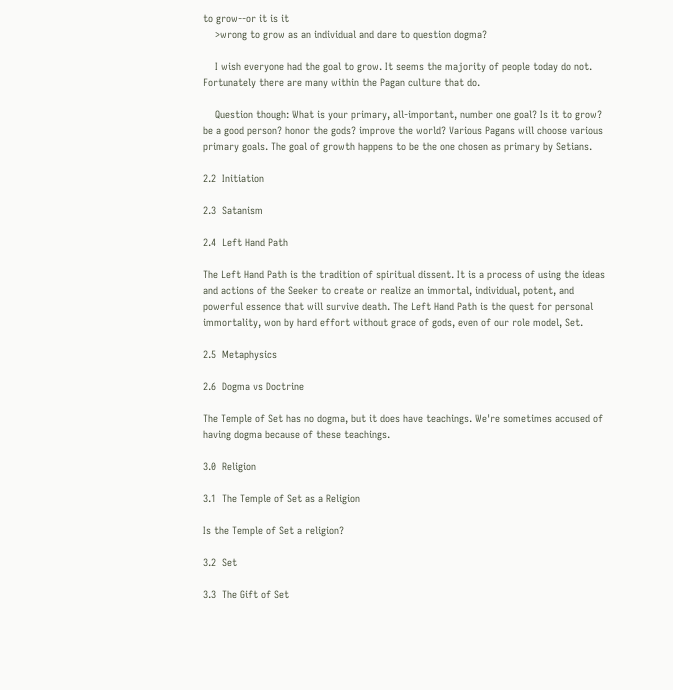to grow--or it is it
    >wrong to grow as an individual and dare to question dogma?

    I wish everyone had the goal to grow. It seems the majority of people today do not. Fortunately there are many within the Pagan culture that do.

    Question though: What is your primary, all-important, number one goal? Is it to grow? be a good person? honor the gods? improve the world? Various Pagans will choose various primary goals. The goal of growth happens to be the one chosen as primary by Setians.

2.2  Initiation

2.3  Satanism

2.4  Left Hand Path

The Left Hand Path is the tradition of spiritual dissent. It is a process of using the ideas and actions of the Seeker to create or realize an immortal, individual, potent, and powerful essence that will survive death. The Left Hand Path is the quest for personal immortality, won by hard effort without grace of gods, even of our role model, Set.

2.5  Metaphysics

2.6  Dogma vs Doctrine

The Temple of Set has no dogma, but it does have teachings. We're sometimes accused of having dogma because of these teachings.

3.0  Religion

3.1  The Temple of Set as a Religion

Is the Temple of Set a religion?

3.2  Set

3.3  The Gift of Set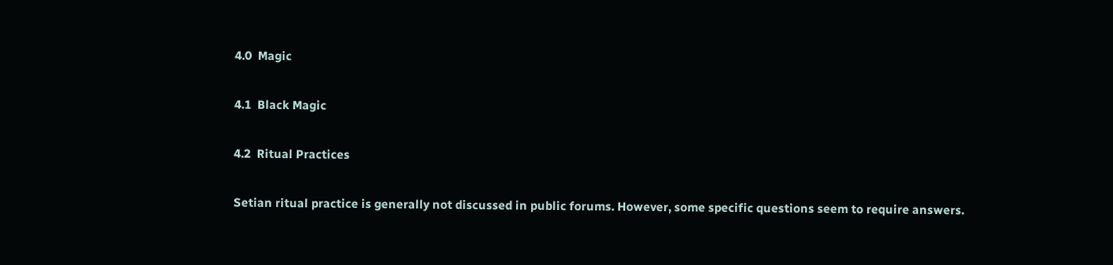4.0  Magic

4.1  Black Magic

4.2  Ritual Practices

Setian ritual practice is generally not discussed in public forums. However, some specific questions seem to require answers.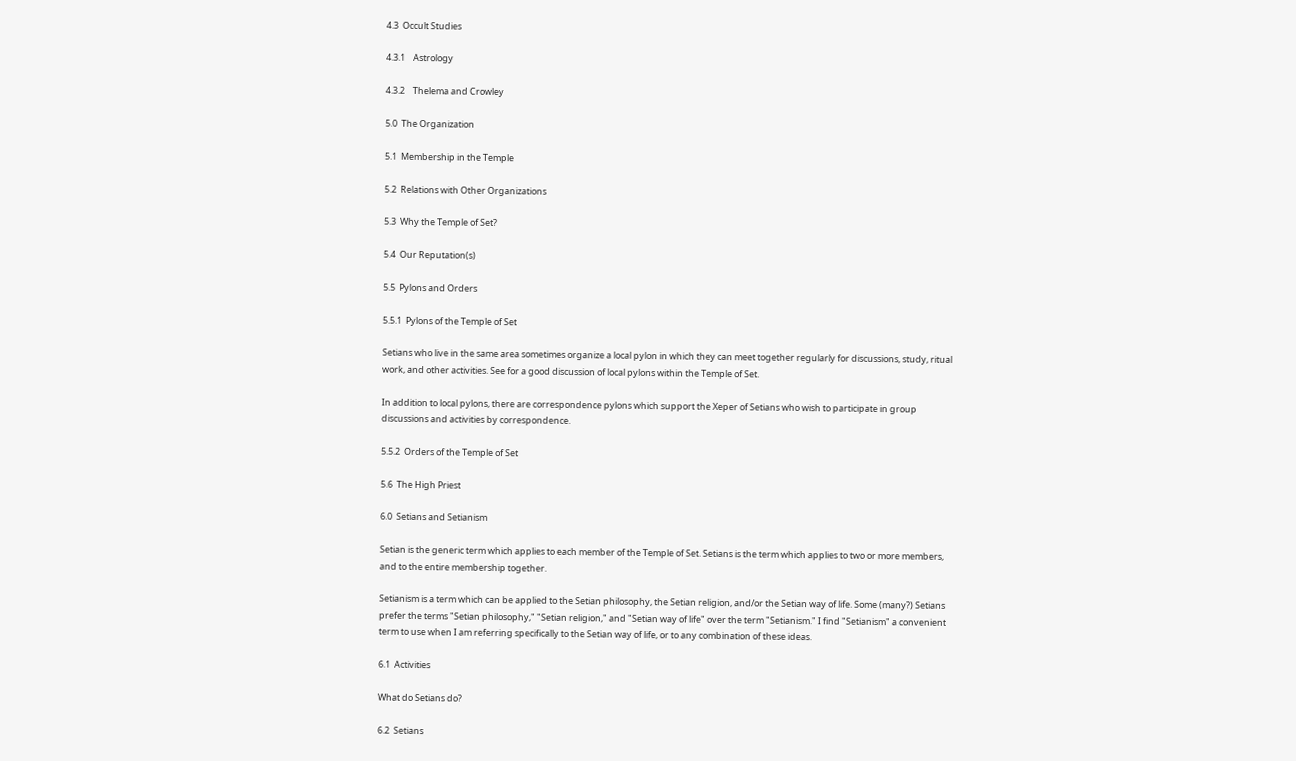4.3  Occult Studies

4.3.1    Astrology

4.3.2    Thelema and Crowley

5.0  The Organization

5.1  Membership in the Temple

5.2  Relations with Other Organizations

5.3  Why the Temple of Set?

5.4  Our Reputation(s)

5.5  Pylons and Orders

5.5.1  Pylons of the Temple of Set

Setians who live in the same area sometimes organize a local pylon in which they can meet together regularly for discussions, study, ritual work, and other activities. See for a good discussion of local pylons within the Temple of Set.

In addition to local pylons, there are correspondence pylons which support the Xeper of Setians who wish to participate in group discussions and activities by correspondence.

5.5.2  Orders of the Temple of Set

5.6  The High Priest

6.0  Setians and Setianism

Setian is the generic term which applies to each member of the Temple of Set. Setians is the term which applies to two or more members, and to the entire membership together.

Setianism is a term which can be applied to the Setian philosophy, the Setian religion, and/or the Setian way of life. Some (many?) Setians prefer the terms "Setian philosophy," "Setian religion," and "Setian way of life" over the term "Setianism." I find "Setianism" a convenient term to use when I am referring specifically to the Setian way of life, or to any combination of these ideas.

6.1  Activities

What do Setians do?

6.2  Setians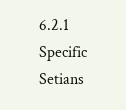6.2.1  Specific Setians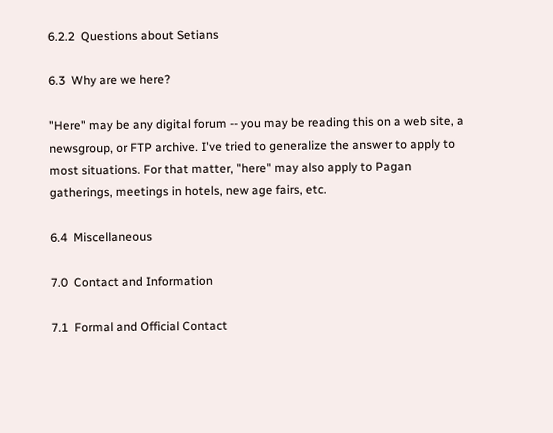6.2.2  Questions about Setians

6.3  Why are we here?

"Here" may be any digital forum -- you may be reading this on a web site, a newsgroup, or FTP archive. I've tried to generalize the answer to apply to most situations. For that matter, "here" may also apply to Pagan gatherings, meetings in hotels, new age fairs, etc.

6.4  Miscellaneous

7.0  Contact and Information

7.1  Formal and Official Contact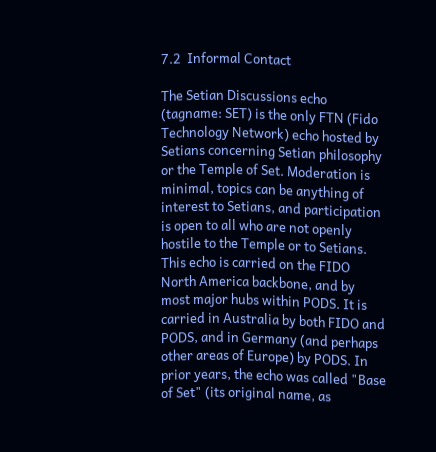7.2  Informal Contact

The Setian Discussions echo (tagname: SET) is the only FTN (Fido Technology Network) echo hosted by Setians concerning Setian philosophy or the Temple of Set. Moderation is minimal, topics can be anything of interest to Setians, and participation is open to all who are not openly hostile to the Temple or to Setians. This echo is carried on the FIDO North America backbone, and by most major hubs within PODS. It is carried in Australia by both FIDO and PODS, and in Germany (and perhaps other areas of Europe) by PODS. In prior years, the echo was called "Base of Set" (its original name, as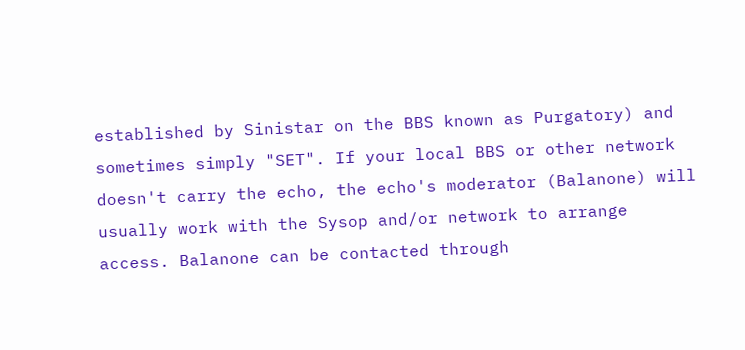established by Sinistar on the BBS known as Purgatory) and sometimes simply "SET". If your local BBS or other network doesn't carry the echo, the echo's moderator (Balanone) will usually work with the Sysop and/or network to arrange access. Balanone can be contacted through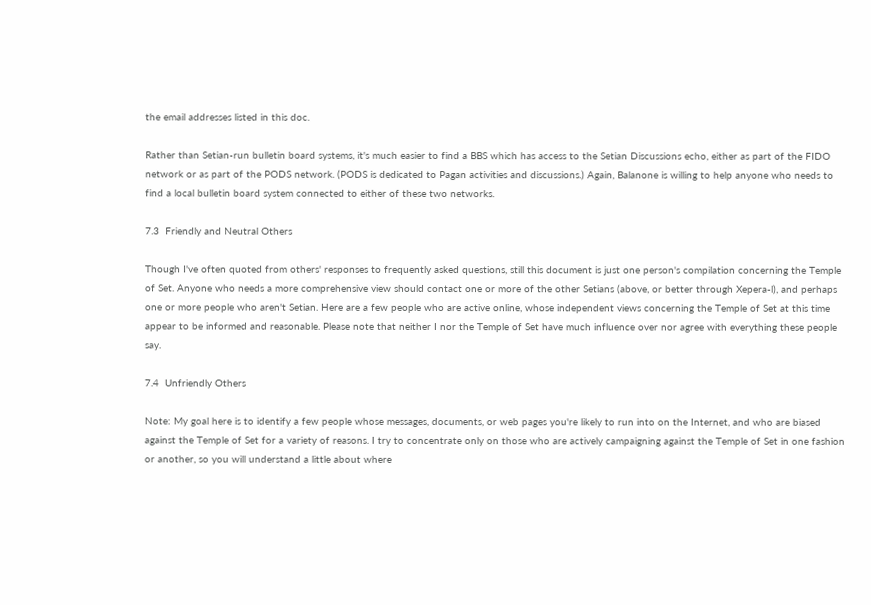the email addresses listed in this doc.

Rather than Setian-run bulletin board systems, it's much easier to find a BBS which has access to the Setian Discussions echo, either as part of the FIDO network or as part of the PODS network. (PODS is dedicated to Pagan activities and discussions.) Again, Balanone is willing to help anyone who needs to find a local bulletin board system connected to either of these two networks.

7.3  Friendly and Neutral Others

Though I've often quoted from others' responses to frequently asked questions, still this document is just one person's compilation concerning the Temple of Set. Anyone who needs a more comprehensive view should contact one or more of the other Setians (above, or better through Xepera-l), and perhaps one or more people who aren't Setian. Here are a few people who are active online, whose independent views concerning the Temple of Set at this time appear to be informed and reasonable. Please note that neither I nor the Temple of Set have much influence over nor agree with everything these people say.

7.4  Unfriendly Others

Note: My goal here is to identify a few people whose messages, documents, or web pages you're likely to run into on the Internet, and who are biased against the Temple of Set for a variety of reasons. I try to concentrate only on those who are actively campaigning against the Temple of Set in one fashion or another, so you will understand a little about where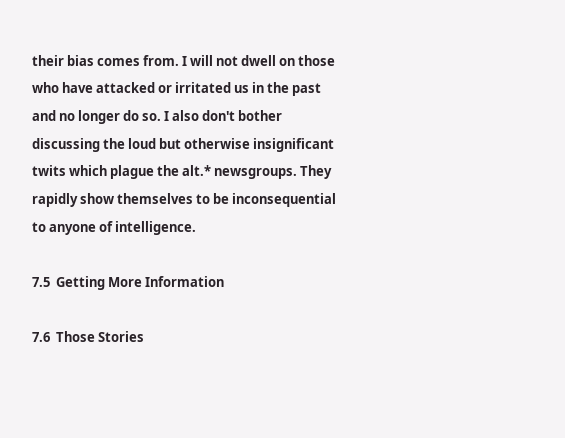their bias comes from. I will not dwell on those who have attacked or irritated us in the past and no longer do so. I also don't bother discussing the loud but otherwise insignificant twits which plague the alt.* newsgroups. They rapidly show themselves to be inconsequential to anyone of intelligence.

7.5  Getting More Information

7.6  Those Stories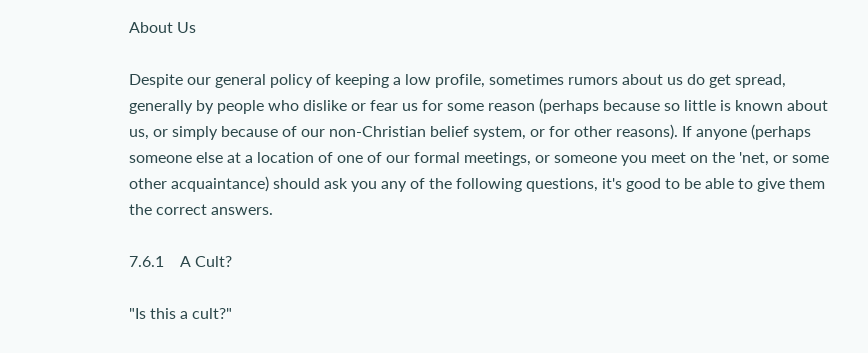About Us

Despite our general policy of keeping a low profile, sometimes rumors about us do get spread, generally by people who dislike or fear us for some reason (perhaps because so little is known about us, or simply because of our non-Christian belief system, or for other reasons). If anyone (perhaps someone else at a location of one of our formal meetings, or someone you meet on the 'net, or some other acquaintance) should ask you any of the following questions, it's good to be able to give them the correct answers.

7.6.1    A Cult?

"Is this a cult?"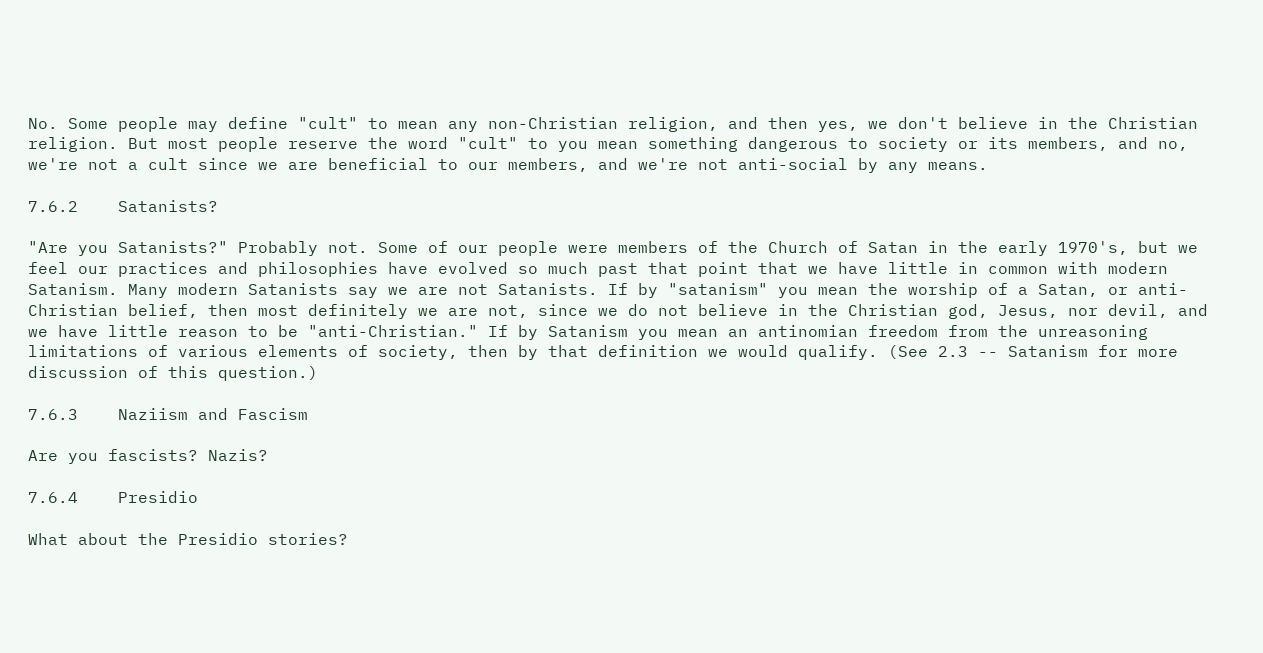No. Some people may define "cult" to mean any non-Christian religion, and then yes, we don't believe in the Christian religion. But most people reserve the word "cult" to you mean something dangerous to society or its members, and no, we're not a cult since we are beneficial to our members, and we're not anti-social by any means.

7.6.2    Satanists?

"Are you Satanists?" Probably not. Some of our people were members of the Church of Satan in the early 1970's, but we feel our practices and philosophies have evolved so much past that point that we have little in common with modern Satanism. Many modern Satanists say we are not Satanists. If by "satanism" you mean the worship of a Satan, or anti-Christian belief, then most definitely we are not, since we do not believe in the Christian god, Jesus, nor devil, and we have little reason to be "anti-Christian." If by Satanism you mean an antinomian freedom from the unreasoning limitations of various elements of society, then by that definition we would qualify. (See 2.3 -- Satanism for more discussion of this question.)

7.6.3    Naziism and Fascism

Are you fascists? Nazis?

7.6.4    Presidio

What about the Presidio stories?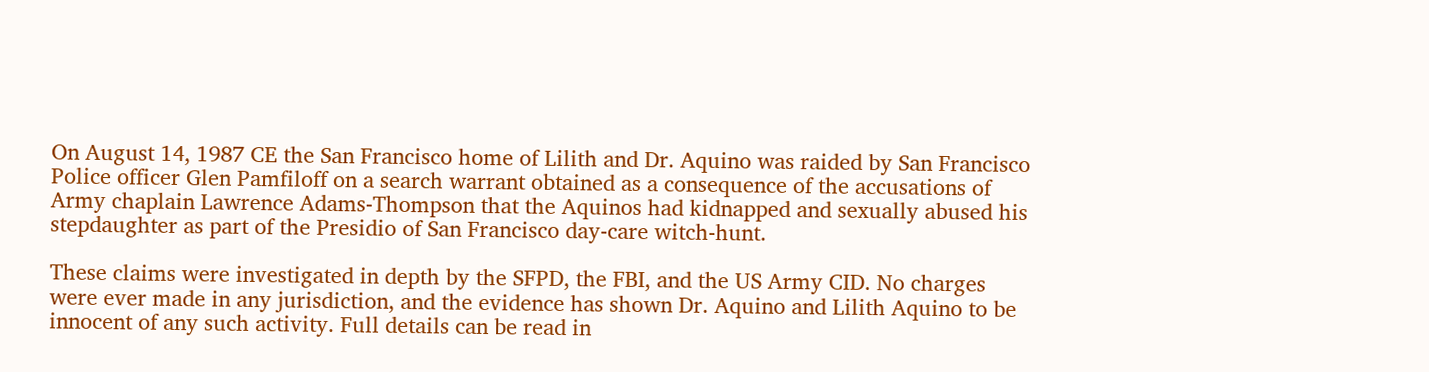On August 14, 1987 CE the San Francisco home of Lilith and Dr. Aquino was raided by San Francisco Police officer Glen Pamfiloff on a search warrant obtained as a consequence of the accusations of Army chaplain Lawrence Adams-Thompson that the Aquinos had kidnapped and sexually abused his stepdaughter as part of the Presidio of San Francisco day-care witch-hunt.

These claims were investigated in depth by the SFPD, the FBI, and the US Army CID. No charges were ever made in any jurisdiction, and the evidence has shown Dr. Aquino and Lilith Aquino to be innocent of any such activity. Full details can be read in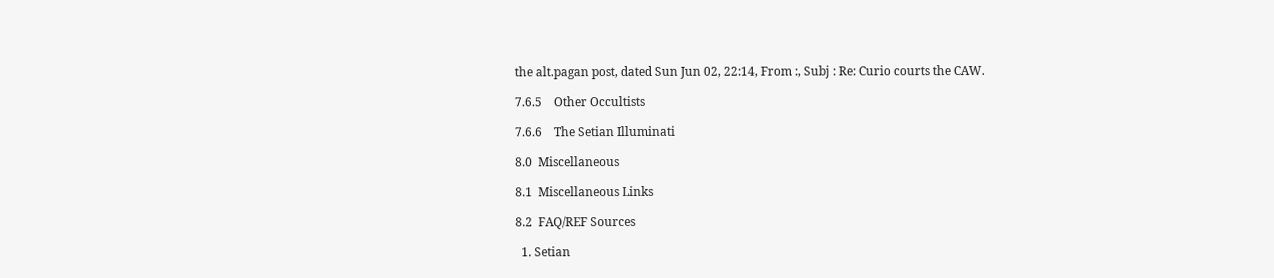the alt.pagan post, dated Sun Jun 02, 22:14, From :, Subj : Re: Curio courts the CAW.

7.6.5    Other Occultists

7.6.6    The Setian Illuminati

8.0  Miscellaneous

8.1  Miscellaneous Links

8.2  FAQ/REF Sources

  1. Setian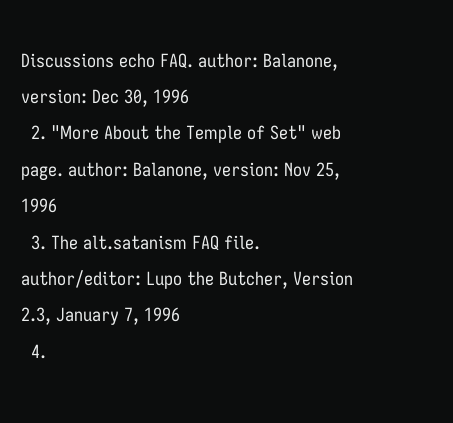Discussions echo FAQ. author: Balanone, version: Dec 30, 1996
  2. "More About the Temple of Set" web page. author: Balanone, version: Nov 25, 1996
  3. The alt.satanism FAQ file. author/editor: Lupo the Butcher, Version 2.3, January 7, 1996
  4.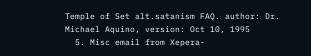Temple of Set alt.satanism FAQ. author: Dr. Michael Aquino, version: Oct 10, 1995
  5. Misc email from Xepera-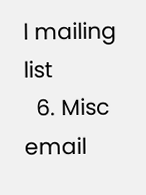l mailing list
  6. Misc email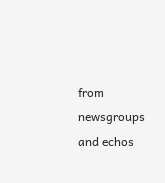from newsgroups and echos